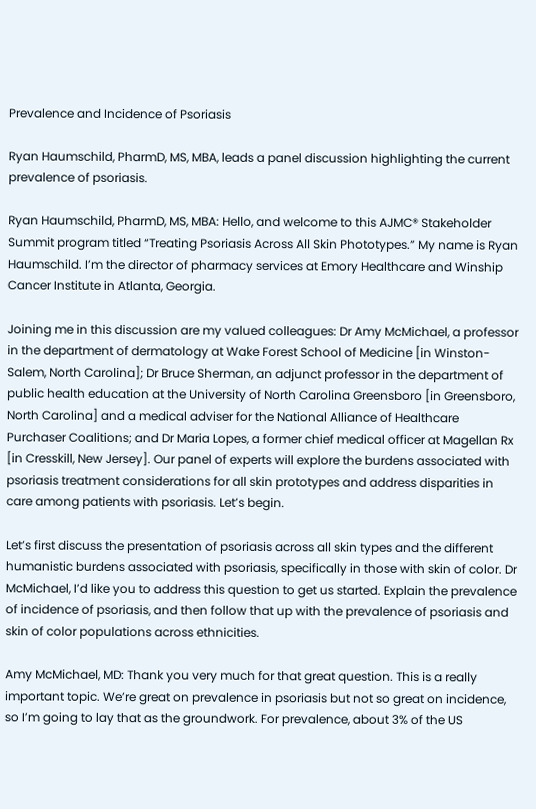Prevalence and Incidence of Psoriasis

Ryan Haumschild, PharmD, MS, MBA, leads a panel discussion highlighting the current prevalence of psoriasis.

Ryan Haumschild, PharmD, MS, MBA: Hello, and welcome to this AJMC® Stakeholder Summit program titled “Treating Psoriasis Across All Skin Phototypes.” My name is Ryan Haumschild. I’m the director of pharmacy services at Emory Healthcare and Winship Cancer Institute in Atlanta, Georgia.

Joining me in this discussion are my valued colleagues: Dr Amy McMichael, a professor in the department of dermatology at Wake Forest School of Medicine [in Winston-Salem, North Carolina]; Dr Bruce Sherman, an adjunct professor in the department of public health education at the University of North Carolina Greensboro [in Greensboro, North Carolina] and a medical adviser for the National Alliance of Healthcare Purchaser Coalitions; and Dr Maria Lopes, a former chief medical officer at Magellan Rx [in Cresskill, New Jersey]. Our panel of experts will explore the burdens associated with psoriasis treatment considerations for all skin prototypes and address disparities in care among patients with psoriasis. Let’s begin.

Let’s first discuss the presentation of psoriasis across all skin types and the different humanistic burdens associated with psoriasis, specifically in those with skin of color. Dr McMichael, I’d like you to address this question to get us started. Explain the prevalence of incidence of psoriasis, and then follow that up with the prevalence of psoriasis and skin of color populations across ethnicities.

Amy McMichael, MD: Thank you very much for that great question. This is a really important topic. We’re great on prevalence in psoriasis but not so great on incidence, so I’m going to lay that as the groundwork. For prevalence, about 3% of the US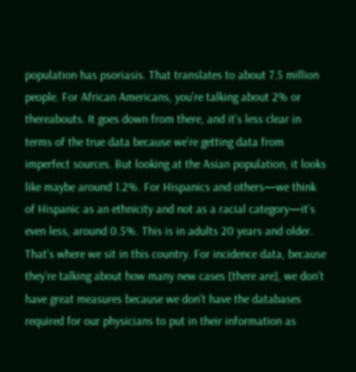population has psoriasis. That translates to about 7.5 million people. For African Americans, you’re talking about 2% or thereabouts. It goes down from there, and it’s less clear in terms of the true data because we’re getting data from imperfect sources. But looking at the Asian population, it looks like maybe around 1.2%. For Hispanics and others—we think of Hispanic as an ethnicity and not as a racial category—it’s even less, around 0.5%. This is in adults 20 years and older. That’s where we sit in this country. For incidence data, because they’re talking about how many new cases [there are], we don’t have great measures because we don’t have the databases required for our physicians to put in their information as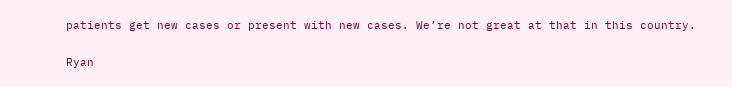patients get new cases or present with new cases. We’re not great at that in this country.

Ryan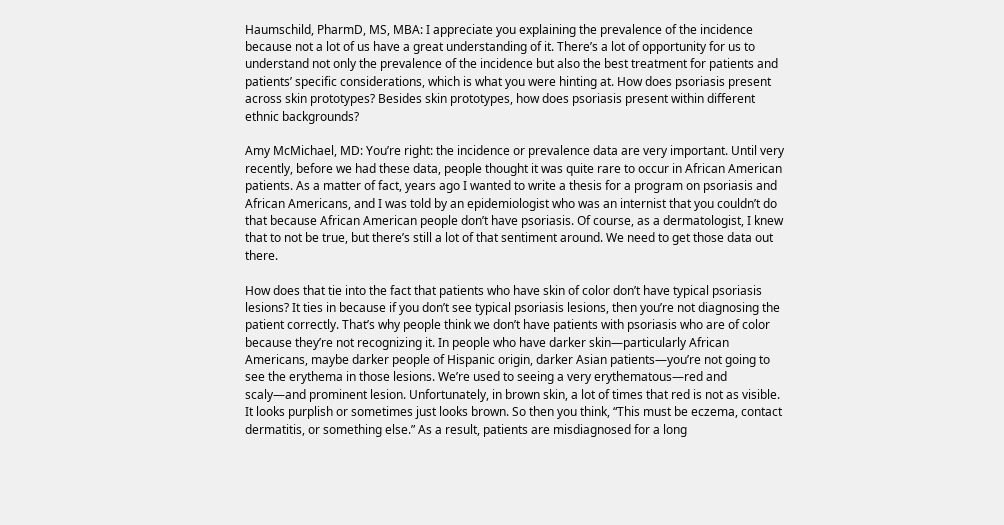Haumschild, PharmD, MS, MBA: I appreciate you explaining the prevalence of the incidence because not a lot of us have a great understanding of it. There’s a lot of opportunity for us to understand not only the prevalence of the incidence but also the best treatment for patients and patients’ specific considerations, which is what you were hinting at. How does psoriasis present across skin prototypes? Besides skin prototypes, how does psoriasis present within different ethnic backgrounds?

Amy McMichael, MD: You’re right: the incidence or prevalence data are very important. Until very recently, before we had these data, people thought it was quite rare to occur in African American patients. As a matter of fact, years ago I wanted to write a thesis for a program on psoriasis and African Americans, and I was told by an epidemiologist who was an internist that you couldn’t do that because African American people don’t have psoriasis. Of course, as a dermatologist, I knew that to not be true, but there’s still a lot of that sentiment around. We need to get those data out there.

How does that tie into the fact that patients who have skin of color don’t have typical psoriasis lesions? It ties in because if you don’t see typical psoriasis lesions, then you’re not diagnosing the patient correctly. That’s why people think we don’t have patients with psoriasis who are of color because they’re not recognizing it. In people who have darker skin—particularly African Americans, maybe darker people of Hispanic origin, darker Asian patients—you’re not going to see the erythema in those lesions. We’re used to seeing a very erythematous—red and scaly—and prominent lesion. Unfortunately, in brown skin, a lot of times that red is not as visible. It looks purplish or sometimes just looks brown. So then you think, “This must be eczema, contact dermatitis, or something else.” As a result, patients are misdiagnosed for a long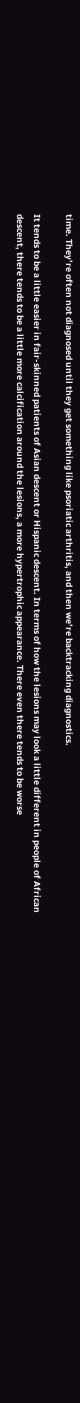time. They’re often not diagnosed until they get something like psoriatic arthritis, and then we’re backtracking diagnostics.

It tends to be a little easier in fair-skinned patients of Asian descent or Hispanic descent. In terms of how the lesions may look a little different in people of African descent, there tends to be a little more calcification around the lesions, a more hypertrophic appearance. There even there tends to be worse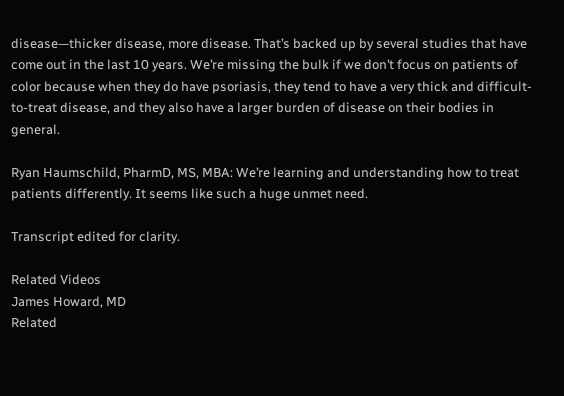disease—thicker disease, more disease. That’s backed up by several studies that have come out in the last 10 years. We’re missing the bulk if we don’t focus on patients of color because when they do have psoriasis, they tend to have a very thick and difficult-to-treat disease, and they also have a larger burden of disease on their bodies in general.

Ryan Haumschild, PharmD, MS, MBA: We’re learning and understanding how to treat patients differently. It seems like such a huge unmet need.

Transcript edited for clarity.

Related Videos
James Howard, MD
Related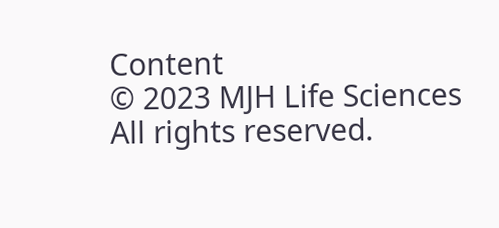Content
© 2023 MJH Life Sciences
All rights reserved.